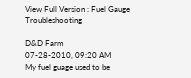View Full Version : Fuel Gauge Troubleshooting

D&D Farm
07-28-2010, 09:20 AM
My fuel guage used to be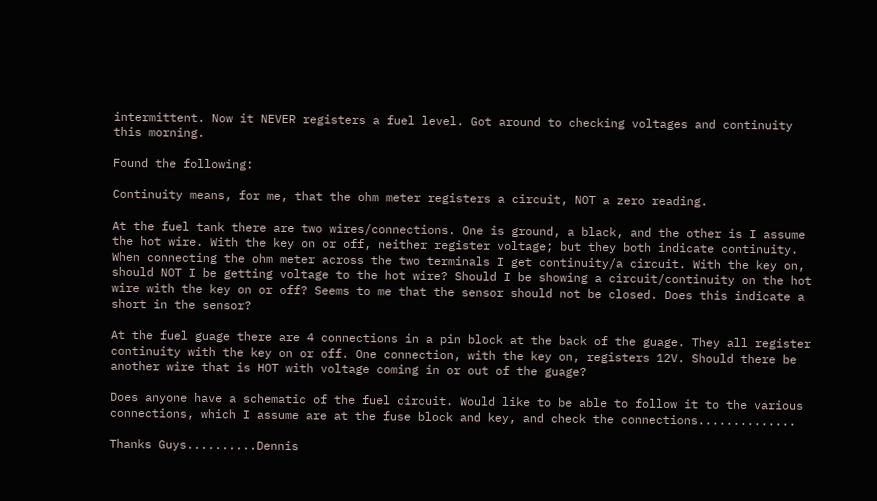intermittent. Now it NEVER registers a fuel level. Got around to checking voltages and continuity this morning.

Found the following:

Continuity means, for me, that the ohm meter registers a circuit, NOT a zero reading.

At the fuel tank there are two wires/connections. One is ground, a black, and the other is I assume the hot wire. With the key on or off, neither register voltage; but they both indicate continuity. When connecting the ohm meter across the two terminals I get continuity/a circuit. With the key on, should NOT I be getting voltage to the hot wire? Should I be showing a circuit/continuity on the hot wire with the key on or off? Seems to me that the sensor should not be closed. Does this indicate a short in the sensor?

At the fuel guage there are 4 connections in a pin block at the back of the guage. They all register continuity with the key on or off. One connection, with the key on, registers 12V. Should there be another wire that is HOT with voltage coming in or out of the guage?

Does anyone have a schematic of the fuel circuit. Would like to be able to follow it to the various connections, which I assume are at the fuse block and key, and check the connections..............

Thanks Guys..........Dennis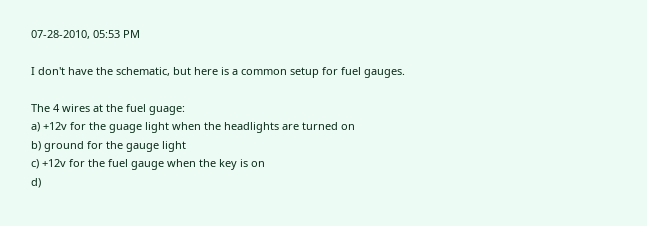07-28-2010, 05:53 PM

I don't have the schematic, but here is a common setup for fuel gauges.

The 4 wires at the fuel guage:
a) +12v for the guage light when the headlights are turned on
b) ground for the gauge light
c) +12v for the fuel gauge when the key is on
d)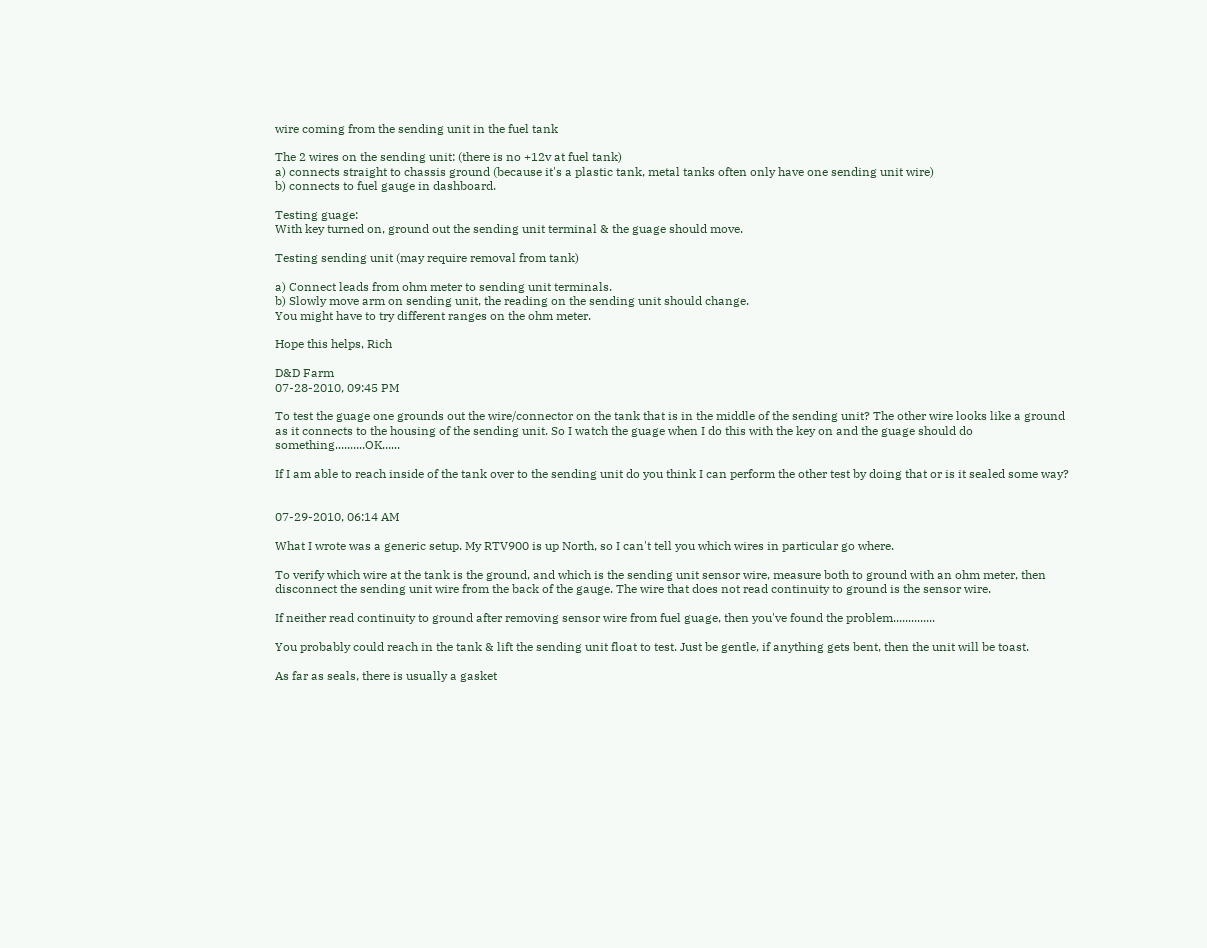wire coming from the sending unit in the fuel tank

The 2 wires on the sending unit: (there is no +12v at fuel tank)
a) connects straight to chassis ground (because it's a plastic tank, metal tanks often only have one sending unit wire)
b) connects to fuel gauge in dashboard.

Testing guage:
With key turned on, ground out the sending unit terminal & the guage should move.

Testing sending unit (may require removal from tank)

a) Connect leads from ohm meter to sending unit terminals.
b) Slowly move arm on sending unit, the reading on the sending unit should change.
You might have to try different ranges on the ohm meter.

Hope this helps, Rich

D&D Farm
07-28-2010, 09:45 PM

To test the guage one grounds out the wire/connector on the tank that is in the middle of the sending unit? The other wire looks like a ground as it connects to the housing of the sending unit. So I watch the guage when I do this with the key on and the guage should do something..........OK......

If I am able to reach inside of the tank over to the sending unit do you think I can perform the other test by doing that or is it sealed some way?


07-29-2010, 06:14 AM

What I wrote was a generic setup. My RTV900 is up North, so I can't tell you which wires in particular go where.

To verify which wire at the tank is the ground, and which is the sending unit sensor wire, measure both to ground with an ohm meter, then disconnect the sending unit wire from the back of the gauge. The wire that does not read continuity to ground is the sensor wire.

If neither read continuity to ground after removing sensor wire from fuel guage, then you've found the problem..............

You probably could reach in the tank & lift the sending unit float to test. Just be gentle, if anything gets bent, then the unit will be toast.

As far as seals, there is usually a gasket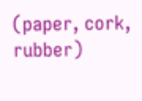(paper, cork, rubber)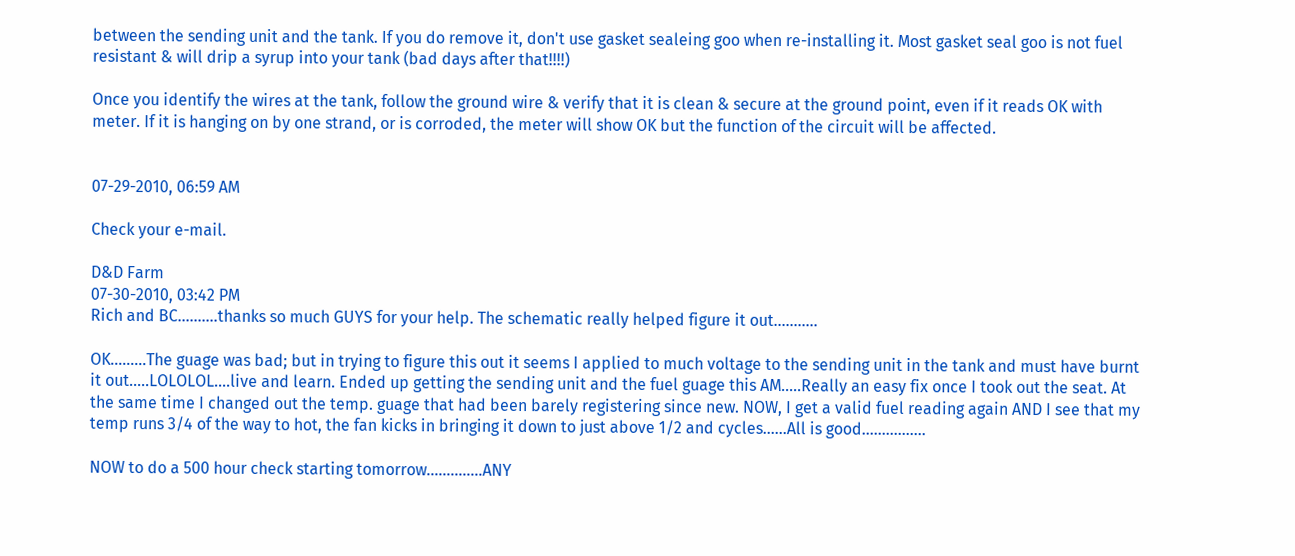between the sending unit and the tank. If you do remove it, don't use gasket sealeing goo when re-installing it. Most gasket seal goo is not fuel resistant & will drip a syrup into your tank (bad days after that!!!!)

Once you identify the wires at the tank, follow the ground wire & verify that it is clean & secure at the ground point, even if it reads OK with meter. If it is hanging on by one strand, or is corroded, the meter will show OK but the function of the circuit will be affected.


07-29-2010, 06:59 AM

Check your e-mail.

D&D Farm
07-30-2010, 03:42 PM
Rich and BC..........thanks so much GUYS for your help. The schematic really helped figure it out...........

OK.........The guage was bad; but in trying to figure this out it seems I applied to much voltage to the sending unit in the tank and must have burnt it out.....LOLOLOL....live and learn. Ended up getting the sending unit and the fuel guage this AM.....Really an easy fix once I took out the seat. At the same time I changed out the temp. guage that had been barely registering since new. NOW, I get a valid fuel reading again AND I see that my temp runs 3/4 of the way to hot, the fan kicks in bringing it down to just above 1/2 and cycles......All is good................

NOW to do a 500 hour check starting tomorrow..............ANY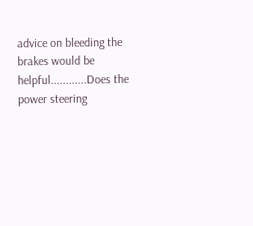advice on bleeding the brakes would be helpful............Does the power steering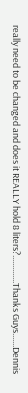really need to be changed and does it REALLY hold 8 liters?..............Thanks Guys.......Dennis